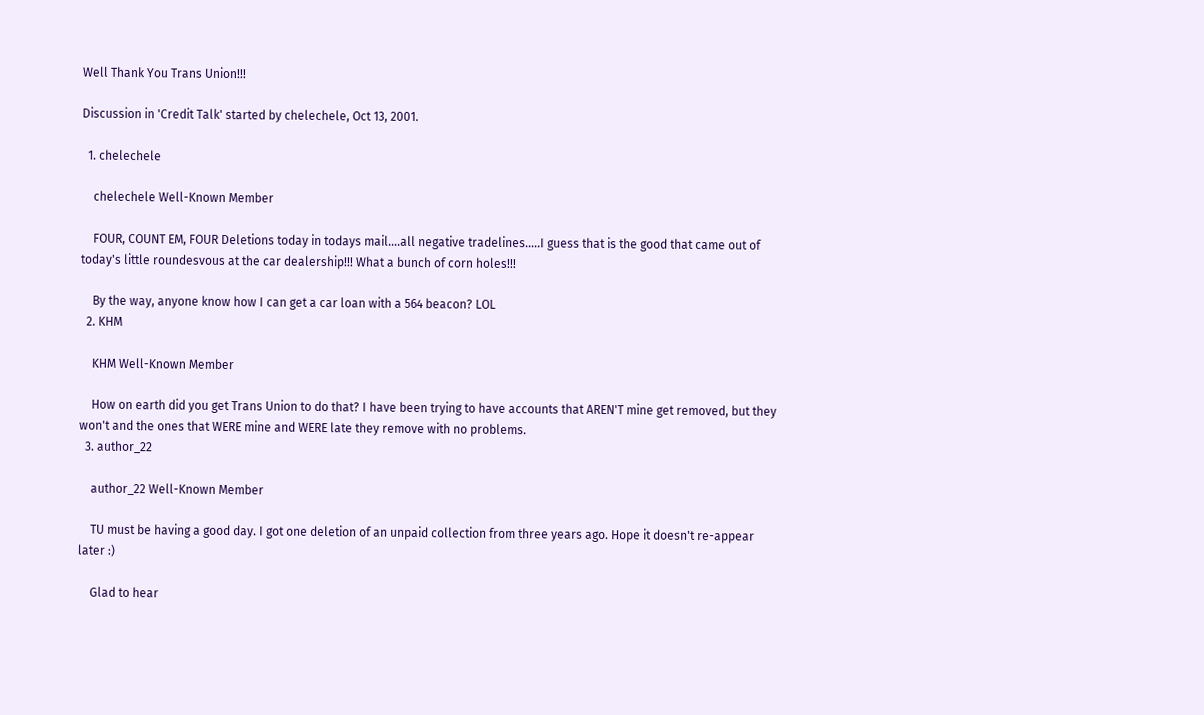Well Thank You Trans Union!!!

Discussion in 'Credit Talk' started by chelechele, Oct 13, 2001.

  1. chelechele

    chelechele Well-Known Member

    FOUR, COUNT EM, FOUR Deletions today in todays mail....all negative tradelines.....I guess that is the good that came out of today's little roundesvous at the car dealership!!! What a bunch of corn holes!!!

    By the way, anyone know how I can get a car loan with a 564 beacon? LOL
  2. KHM

    KHM Well-Known Member

    How on earth did you get Trans Union to do that? I have been trying to have accounts that AREN'T mine get removed, but they won't and the ones that WERE mine and WERE late they remove with no problems.
  3. author_22

    author_22 Well-Known Member

    TU must be having a good day. I got one deletion of an unpaid collection from three years ago. Hope it doesn't re-appear later :)

    Glad to hear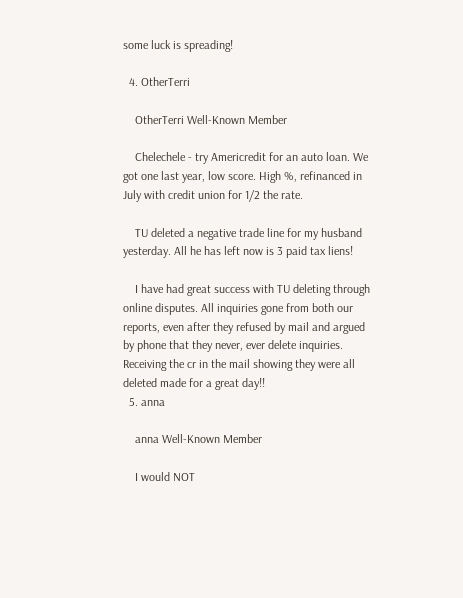some luck is spreading!

  4. OtherTerri

    OtherTerri Well-Known Member

    Chelechele - try Americredit for an auto loan. We got one last year, low score. High %, refinanced in July with credit union for 1/2 the rate.

    TU deleted a negative trade line for my husband yesterday. All he has left now is 3 paid tax liens!

    I have had great success with TU deleting through online disputes. All inquiries gone from both our reports, even after they refused by mail and argued by phone that they never, ever delete inquiries. Receiving the cr in the mail showing they were all deleted made for a great day!!
  5. anna

    anna Well-Known Member

    I would NOT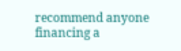recommend anyone financing a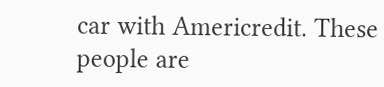car with Americredit. These people are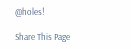@holes!

Share This Page